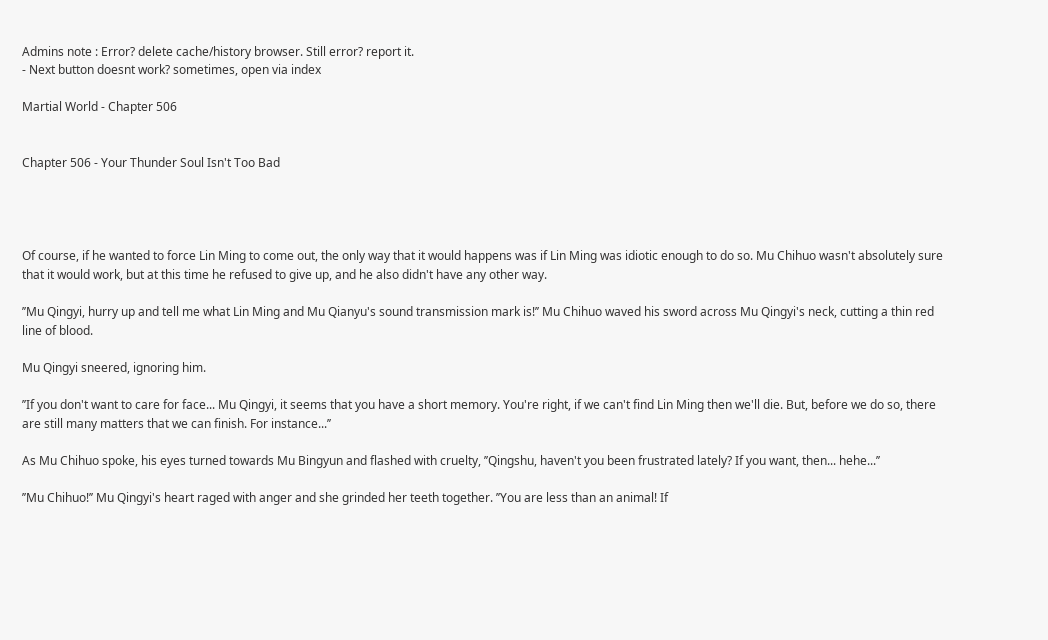Admins note : Error? delete cache/history browser. Still error? report it.
- Next button doesnt work? sometimes, open via index

Martial World - Chapter 506


Chapter 506 - Your Thunder Soul Isn't Too Bad




Of course, if he wanted to force Lin Ming to come out, the only way that it would happens was if Lin Ming was idiotic enough to do so. Mu Chihuo wasn't absolutely sure that it would work, but at this time he refused to give up, and he also didn't have any other way.

’’Mu Qingyi, hurry up and tell me what Lin Ming and Mu Qianyu's sound transmission mark is!’’ Mu Chihuo waved his sword across Mu Qingyi's neck, cutting a thin red line of blood.

Mu Qingyi sneered, ignoring him.

’’If you don't want to care for face... Mu Qingyi, it seems that you have a short memory. You're right, if we can't find Lin Ming then we'll die. But, before we do so, there are still many matters that we can finish. For instance...’’

As Mu Chihuo spoke, his eyes turned towards Mu Bingyun and flashed with cruelty, ’’Qingshu, haven't you been frustrated lately? If you want, then... hehe...’’

’’Mu Chihuo!’’ Mu Qingyi's heart raged with anger and she grinded her teeth together. ’’You are less than an animal! If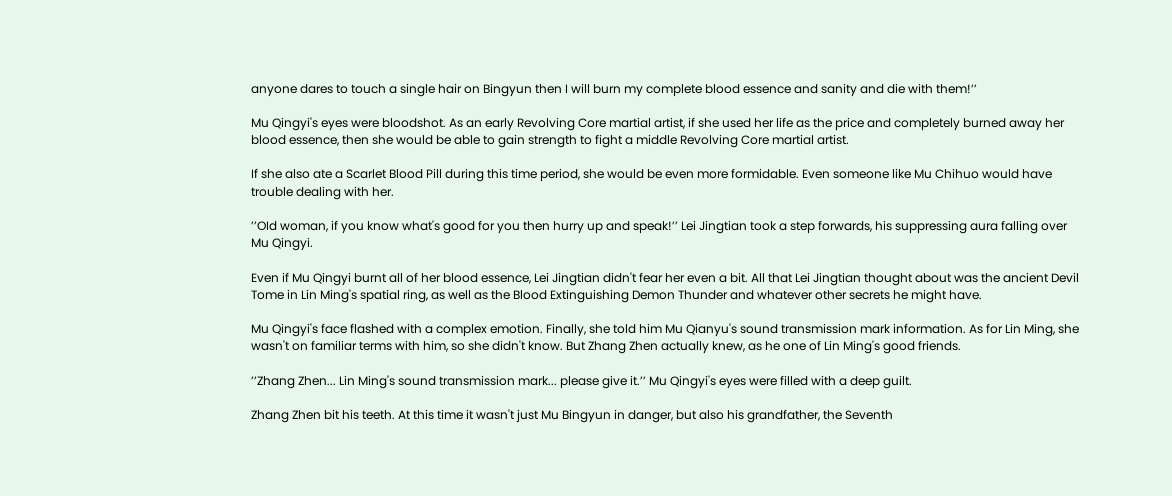anyone dares to touch a single hair on Bingyun then I will burn my complete blood essence and sanity and die with them!’’

Mu Qingyi's eyes were bloodshot. As an early Revolving Core martial artist, if she used her life as the price and completely burned away her blood essence, then she would be able to gain strength to fight a middle Revolving Core martial artist.

If she also ate a Scarlet Blood Pill during this time period, she would be even more formidable. Even someone like Mu Chihuo would have trouble dealing with her.

’’OId woman, if you know what's good for you then hurry up and speak!’’ Lei Jingtian took a step forwards, his suppressing aura falling over Mu Qingyi.

Even if Mu Qingyi burnt all of her blood essence, Lei Jingtian didn't fear her even a bit. All that Lei Jingtian thought about was the ancient Devil Tome in Lin Ming's spatial ring, as well as the Blood Extinguishing Demon Thunder and whatever other secrets he might have.

Mu Qingyi's face flashed with a complex emotion. Finally, she told him Mu Qianyu's sound transmission mark information. As for Lin Ming, she wasn't on familiar terms with him, so she didn't know. But Zhang Zhen actually knew, as he one of Lin Ming's good friends.

’’Zhang Zhen... Lin Ming's sound transmission mark... please give it.’’ Mu Qingyi's eyes were filled with a deep guilt.

Zhang Zhen bit his teeth. At this time it wasn't just Mu Bingyun in danger, but also his grandfather, the Seventh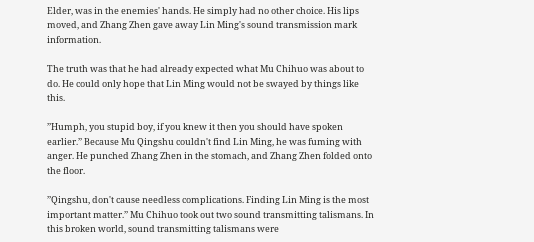Elder, was in the enemies' hands. He simply had no other choice. His lips moved, and Zhang Zhen gave away Lin Ming's sound transmission mark information.

The truth was that he had already expected what Mu Chihuo was about to do. He could only hope that Lin Ming would not be swayed by things like this.

’’Humph, you stupid boy, if you knew it then you should have spoken earlier.’’ Because Mu Qingshu couldn't find Lin Ming, he was fuming with anger. He punched Zhang Zhen in the stomach, and Zhang Zhen folded onto the floor.

’’Qingshu, don't cause needless complications. Finding Lin Ming is the most important matter.’’ Mu Chihuo took out two sound transmitting talismans. In this broken world, sound transmitting talismans were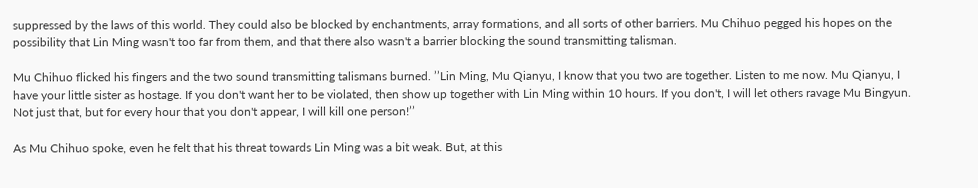suppressed by the laws of this world. They could also be blocked by enchantments, array formations, and all sorts of other barriers. Mu Chihuo pegged his hopes on the possibility that Lin Ming wasn't too far from them, and that there also wasn't a barrier blocking the sound transmitting talisman.

Mu Chihuo flicked his fingers and the two sound transmitting talismans burned. ’’Lin Ming, Mu Qianyu, I know that you two are together. Listen to me now. Mu Qianyu, I have your little sister as hostage. If you don't want her to be violated, then show up together with Lin Ming within 10 hours. If you don't, I will let others ravage Mu Bingyun. Not just that, but for every hour that you don't appear, I will kill one person!’’

As Mu Chihuo spoke, even he felt that his threat towards Lin Ming was a bit weak. But, at this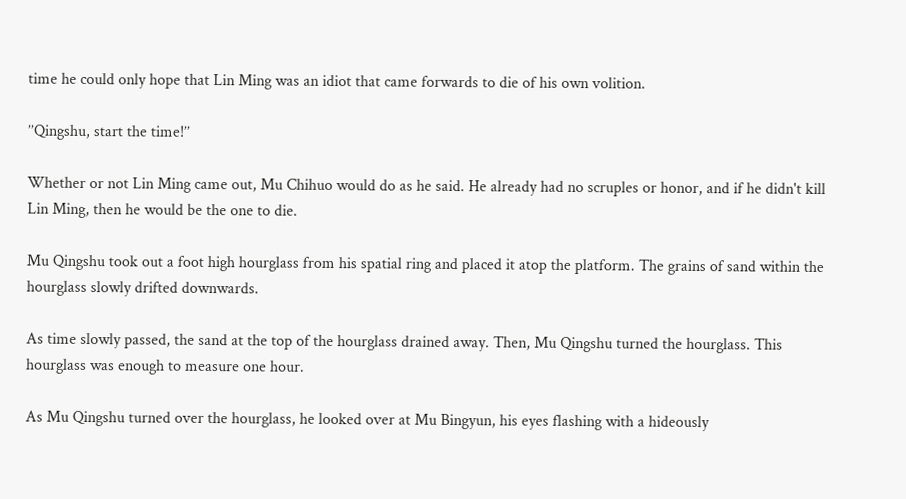time he could only hope that Lin Ming was an idiot that came forwards to die of his own volition.

’’Qingshu, start the time!’’

Whether or not Lin Ming came out, Mu Chihuo would do as he said. He already had no scruples or honor, and if he didn't kill Lin Ming, then he would be the one to die.

Mu Qingshu took out a foot high hourglass from his spatial ring and placed it atop the platform. The grains of sand within the hourglass slowly drifted downwards.

As time slowly passed, the sand at the top of the hourglass drained away. Then, Mu Qingshu turned the hourglass. This hourglass was enough to measure one hour.

As Mu Qingshu turned over the hourglass, he looked over at Mu Bingyun, his eyes flashing with a hideously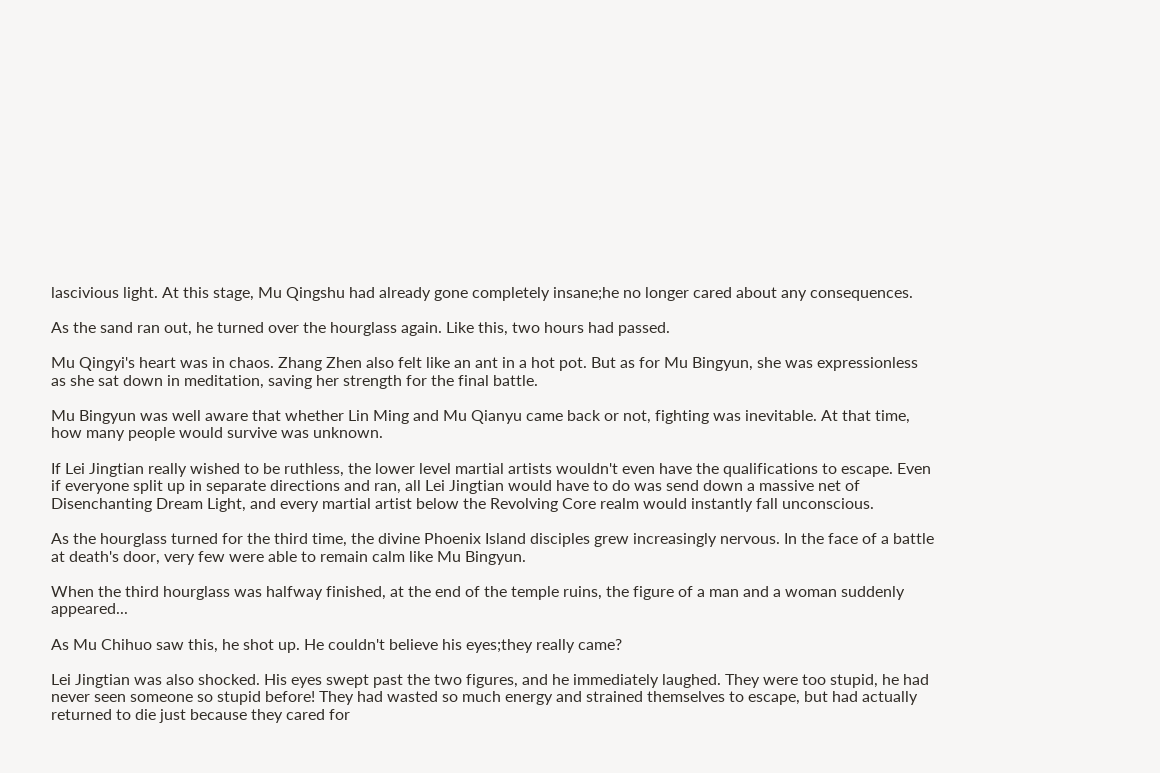lascivious light. At this stage, Mu Qingshu had already gone completely insane;he no longer cared about any consequences.

As the sand ran out, he turned over the hourglass again. Like this, two hours had passed.

Mu Qingyi's heart was in chaos. Zhang Zhen also felt like an ant in a hot pot. But as for Mu Bingyun, she was expressionless as she sat down in meditation, saving her strength for the final battle.

Mu Bingyun was well aware that whether Lin Ming and Mu Qianyu came back or not, fighting was inevitable. At that time, how many people would survive was unknown.

If Lei Jingtian really wished to be ruthless, the lower level martial artists wouldn't even have the qualifications to escape. Even if everyone split up in separate directions and ran, all Lei Jingtian would have to do was send down a massive net of Disenchanting Dream Light, and every martial artist below the Revolving Core realm would instantly fall unconscious.

As the hourglass turned for the third time, the divine Phoenix Island disciples grew increasingly nervous. In the face of a battle at death's door, very few were able to remain calm like Mu Bingyun.

When the third hourglass was halfway finished, at the end of the temple ruins, the figure of a man and a woman suddenly appeared...

As Mu Chihuo saw this, he shot up. He couldn't believe his eyes;they really came?

Lei Jingtian was also shocked. His eyes swept past the two figures, and he immediately laughed. They were too stupid, he had never seen someone so stupid before! They had wasted so much energy and strained themselves to escape, but had actually returned to die just because they cared for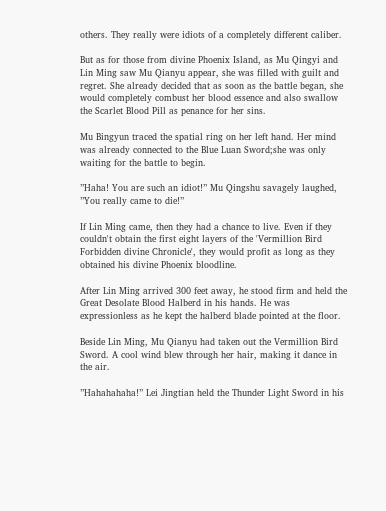others. They really were idiots of a completely different caliber.

But as for those from divine Phoenix Island, as Mu Qingyi and Lin Ming saw Mu Qianyu appear, she was filled with guilt and regret. She already decided that as soon as the battle began, she would completely combust her blood essence and also swallow the Scarlet Blood Pill as penance for her sins.

Mu Bingyun traced the spatial ring on her left hand. Her mind was already connected to the Blue Luan Sword;she was only waiting for the battle to begin.

’’Haha! You are such an idiot!’’ Mu Qingshu savagely laughed, ’’You really came to die!’’

If Lin Ming came, then they had a chance to live. Even if they couldn't obtain the first eight layers of the 'Vermillion Bird Forbidden divine Chronicle', they would profit as long as they obtained his divine Phoenix bloodline.

After Lin Ming arrived 300 feet away, he stood firm and held the Great Desolate Blood Halberd in his hands. He was expressionless as he kept the halberd blade pointed at the floor.

Beside Lin Ming, Mu Qianyu had taken out the Vermillion Bird Sword. A cool wind blew through her hair, making it dance in the air.

’’Hahahahaha!’’ Lei Jingtian held the Thunder Light Sword in his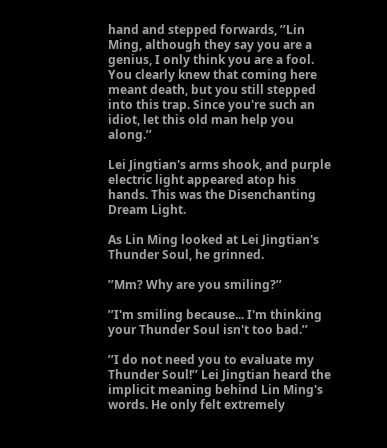hand and stepped forwards, ’’Lin Ming, although they say you are a genius, I only think you are a fool. You clearly knew that coming here meant death, but you still stepped into this trap. Since you're such an idiot, let this old man help you along.’’

Lei Jingtian's arms shook, and purple electric light appeared atop his hands. This was the Disenchanting Dream Light.

As Lin Ming looked at Lei Jingtian's Thunder Soul, he grinned.

’’Mm? Why are you smiling?’’

’’I'm smiling because... I'm thinking your Thunder Soul isn't too bad.’’

’’I do not need you to evaluate my Thunder Soul!’’ Lei Jingtian heard the implicit meaning behind Lin Ming's words. He only felt extremely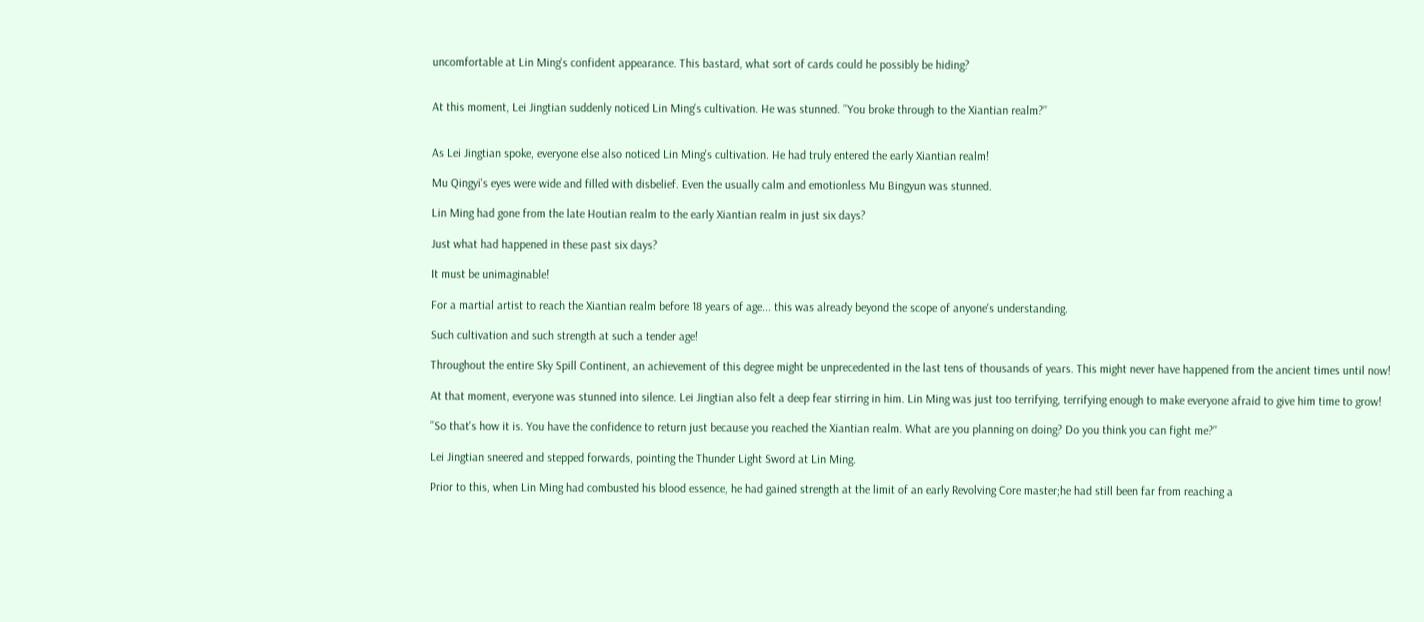uncomfortable at Lin Ming's confident appearance. This bastard, what sort of cards could he possibly be hiding?


At this moment, Lei Jingtian suddenly noticed Lin Ming's cultivation. He was stunned. ’’You broke through to the Xiantian realm?’’


As Lei Jingtian spoke, everyone else also noticed Lin Ming's cultivation. He had truly entered the early Xiantian realm!

Mu Qingyi's eyes were wide and filled with disbelief. Even the usually calm and emotionless Mu Bingyun was stunned.

Lin Ming had gone from the late Houtian realm to the early Xiantian realm in just six days?

Just what had happened in these past six days?

It must be unimaginable!

For a martial artist to reach the Xiantian realm before 18 years of age... this was already beyond the scope of anyone's understanding.

Such cultivation and such strength at such a tender age!

Throughout the entire Sky Spill Continent, an achievement of this degree might be unprecedented in the last tens of thousands of years. This might never have happened from the ancient times until now!

At that moment, everyone was stunned into silence. Lei Jingtian also felt a deep fear stirring in him. Lin Ming was just too terrifying, terrifying enough to make everyone afraid to give him time to grow!

’’So that's how it is. You have the confidence to return just because you reached the Xiantian realm. What are you planning on doing? Do you think you can fight me?’’

Lei Jingtian sneered and stepped forwards, pointing the Thunder Light Sword at Lin Ming.

Prior to this, when Lin Ming had combusted his blood essence, he had gained strength at the limit of an early Revolving Core master;he had still been far from reaching a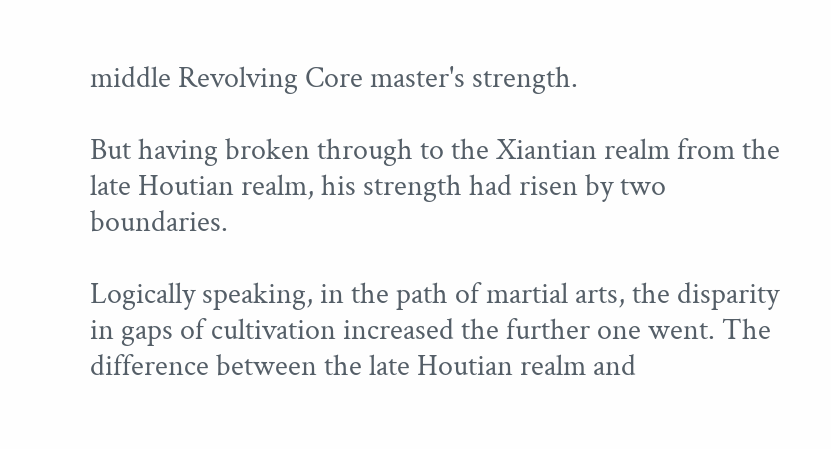middle Revolving Core master's strength.

But having broken through to the Xiantian realm from the late Houtian realm, his strength had risen by two boundaries.

Logically speaking, in the path of martial arts, the disparity in gaps of cultivation increased the further one went. The difference between the late Houtian realm and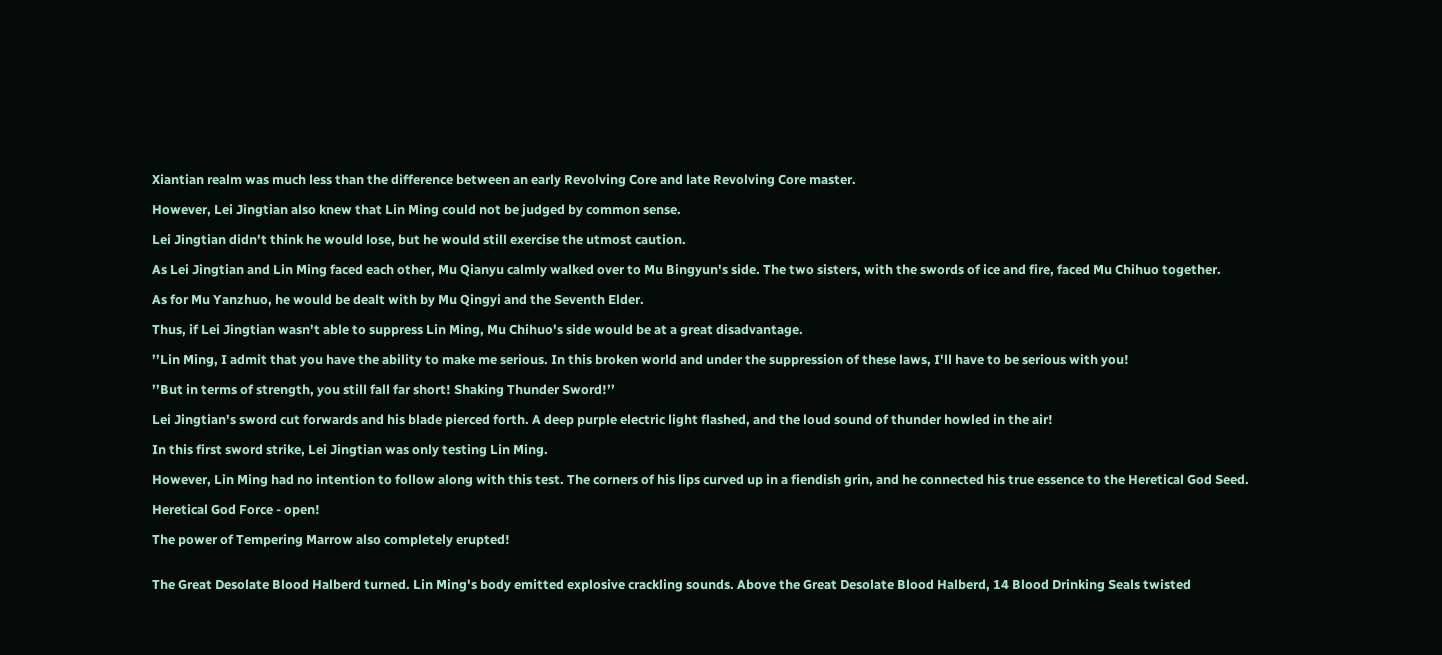Xiantian realm was much less than the difference between an early Revolving Core and late Revolving Core master.

However, Lei Jingtian also knew that Lin Ming could not be judged by common sense.

Lei Jingtian didn't think he would lose, but he would still exercise the utmost caution.

As Lei Jingtian and Lin Ming faced each other, Mu Qianyu calmly walked over to Mu Bingyun's side. The two sisters, with the swords of ice and fire, faced Mu Chihuo together.

As for Mu Yanzhuo, he would be dealt with by Mu Qingyi and the Seventh Elder.

Thus, if Lei Jingtian wasn't able to suppress Lin Ming, Mu Chihuo's side would be at a great disadvantage.

’’Lin Ming, I admit that you have the ability to make me serious. In this broken world and under the suppression of these laws, I'll have to be serious with you!

’’But in terms of strength, you still fall far short! Shaking Thunder Sword!’’

Lei Jingtian's sword cut forwards and his blade pierced forth. A deep purple electric light flashed, and the loud sound of thunder howled in the air!

In this first sword strike, Lei Jingtian was only testing Lin Ming.

However, Lin Ming had no intention to follow along with this test. The corners of his lips curved up in a fiendish grin, and he connected his true essence to the Heretical God Seed.

Heretical God Force - open!

The power of Tempering Marrow also completely erupted!


The Great Desolate Blood Halberd turned. Lin Ming's body emitted explosive crackling sounds. Above the Great Desolate Blood Halberd, 14 Blood Drinking Seals twisted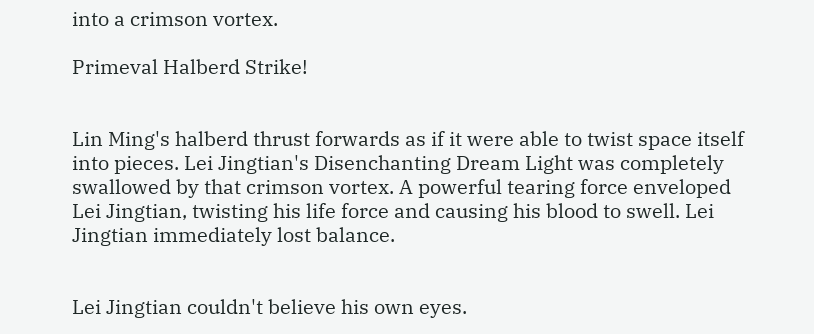into a crimson vortex.

Primeval Halberd Strike!


Lin Ming's halberd thrust forwards as if it were able to twist space itself into pieces. Lei Jingtian's Disenchanting Dream Light was completely swallowed by that crimson vortex. A powerful tearing force enveloped Lei Jingtian, twisting his life force and causing his blood to swell. Lei Jingtian immediately lost balance.


Lei Jingtian couldn't believe his own eyes.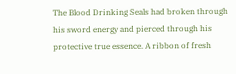The Blood Drinking Seals had broken through his sword energy and pierced through his protective true essence. A ribbon of fresh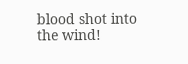blood shot into the wind!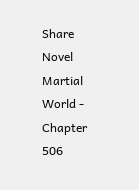Share Novel Martial World - Chapter 506